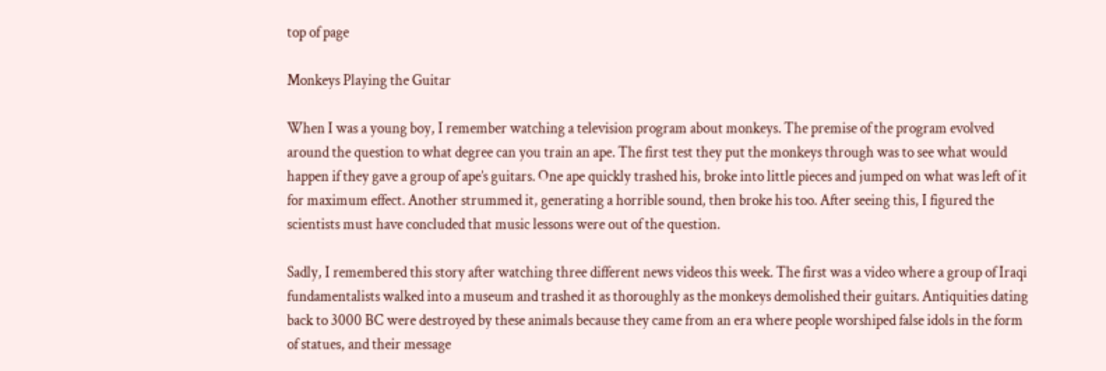top of page

Monkeys Playing the Guitar

When I was a young boy, I remember watching a television program about monkeys. The premise of the program evolved around the question to what degree can you train an ape. The first test they put the monkeys through was to see what would happen if they gave a group of ape’s guitars. One ape quickly trashed his, broke into little pieces and jumped on what was left of it for maximum effect. Another strummed it, generating a horrible sound, then broke his too. After seeing this, I figured the scientists must have concluded that music lessons were out of the question.

Sadly, I remembered this story after watching three different news videos this week. The first was a video where a group of Iraqi fundamentalists walked into a museum and trashed it as thoroughly as the monkeys demolished their guitars. Antiquities dating back to 3000 BC were destroyed by these animals because they came from an era where people worshiped false idols in the form of statues, and their message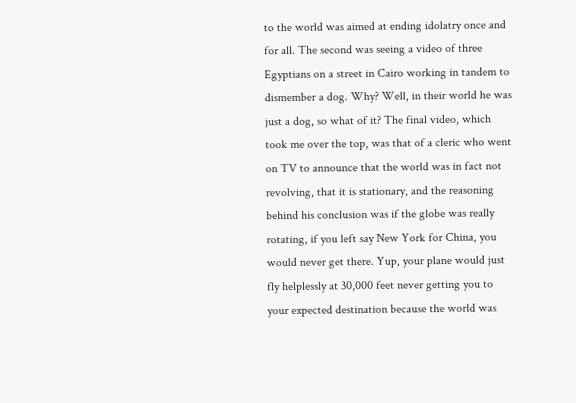to the world was aimed at ending idolatry once and for all. The second was seeing a video of three Egyptians on a street in Cairo working in tandem to dismember a dog. Why? Well, in their world he was just a dog, so what of it? The final video, which took me over the top, was that of a cleric who went on TV to announce that the world was in fact not revolving, that it is stationary, and the reasoning behind his conclusion was if the globe was really rotating, if you left say New York for China, you would never get there. Yup, your plane would just fly helplessly at 30,000 feet never getting you to your expected destination because the world was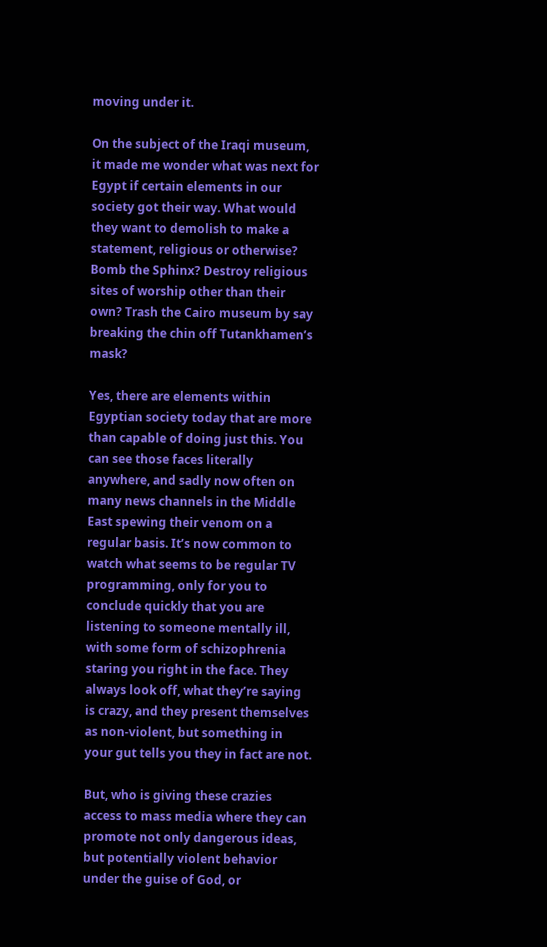moving under it.

On the subject of the Iraqi museum, it made me wonder what was next for Egypt if certain elements in our society got their way. What would they want to demolish to make a statement, religious or otherwise? Bomb the Sphinx? Destroy religious sites of worship other than their own? Trash the Cairo museum by say breaking the chin off Tutankhamen’s mask?

Yes, there are elements within Egyptian society today that are more than capable of doing just this. You can see those faces literally anywhere, and sadly now often on many news channels in the Middle East spewing their venom on a regular basis. It’s now common to watch what seems to be regular TV programming, only for you to conclude quickly that you are listening to someone mentally ill, with some form of schizophrenia staring you right in the face. They always look off, what they’re saying is crazy, and they present themselves as non-violent, but something in your gut tells you they in fact are not.

But, who is giving these crazies access to mass media where they can promote not only dangerous ideas, but potentially violent behavior under the guise of God, or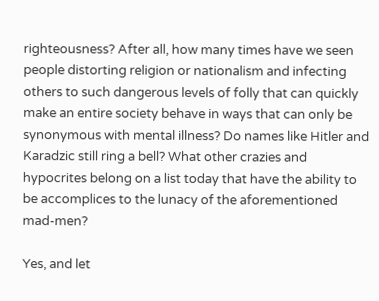righteousness? After all, how many times have we seen people distorting religion or nationalism and infecting others to such dangerous levels of folly that can quickly make an entire society behave in ways that can only be synonymous with mental illness? Do names like Hitler and Karadzic still ring a bell? What other crazies and hypocrites belong on a list today that have the ability to be accomplices to the lunacy of the aforementioned mad-men?

Yes, and let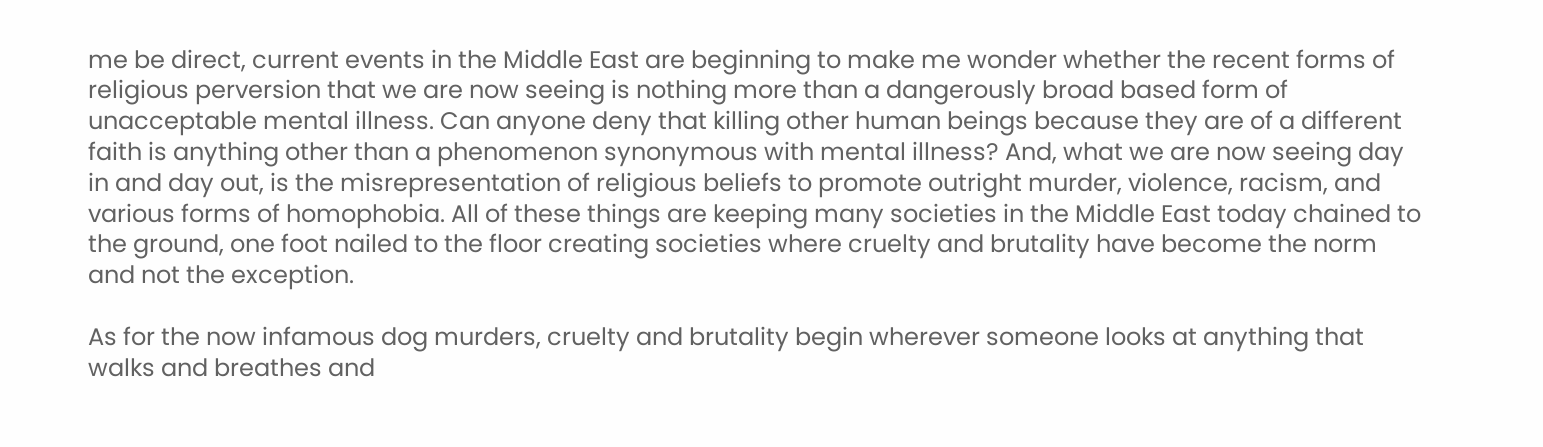me be direct, current events in the Middle East are beginning to make me wonder whether the recent forms of religious perversion that we are now seeing is nothing more than a dangerously broad based form of unacceptable mental illness. Can anyone deny that killing other human beings because they are of a different faith is anything other than a phenomenon synonymous with mental illness? And, what we are now seeing day in and day out, is the misrepresentation of religious beliefs to promote outright murder, violence, racism, and various forms of homophobia. All of these things are keeping many societies in the Middle East today chained to the ground, one foot nailed to the floor creating societies where cruelty and brutality have become the norm and not the exception.

As for the now infamous dog murders, cruelty and brutality begin wherever someone looks at anything that walks and breathes and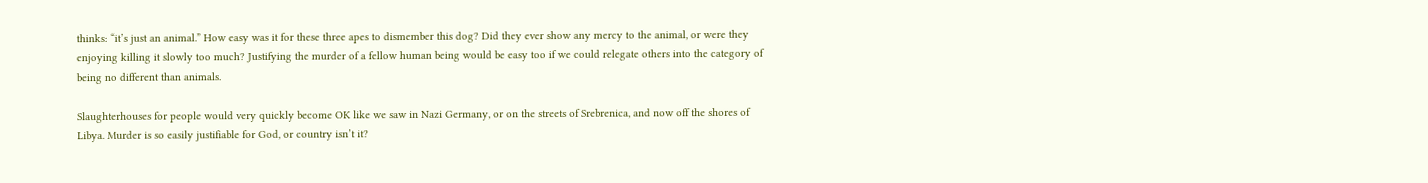thinks: “it’s just an animal.” How easy was it for these three apes to dismember this dog? Did they ever show any mercy to the animal, or were they enjoying killing it slowly too much? Justifying the murder of a fellow human being would be easy too if we could relegate others into the category of being no different than animals.

Slaughterhouses for people would very quickly become OK like we saw in Nazi Germany, or on the streets of Srebrenica, and now off the shores of Libya. Murder is so easily justifiable for God, or country isn’t it?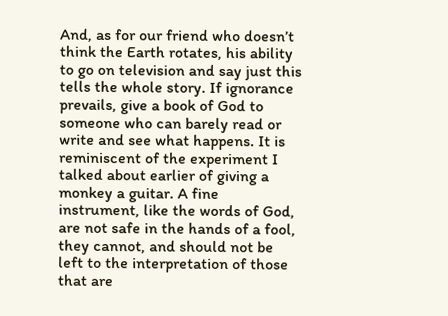And, as for our friend who doesn’t think the Earth rotates, his ability to go on television and say just this tells the whole story. If ignorance prevails, give a book of God to someone who can barely read or write and see what happens. It is reminiscent of the experiment I talked about earlier of giving a monkey a guitar. A fine instrument, like the words of God, are not safe in the hands of a fool, they cannot, and should not be left to the interpretation of those that are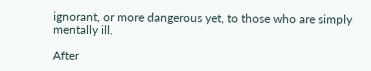ignorant, or more dangerous yet, to those who are simply mentally ill.

After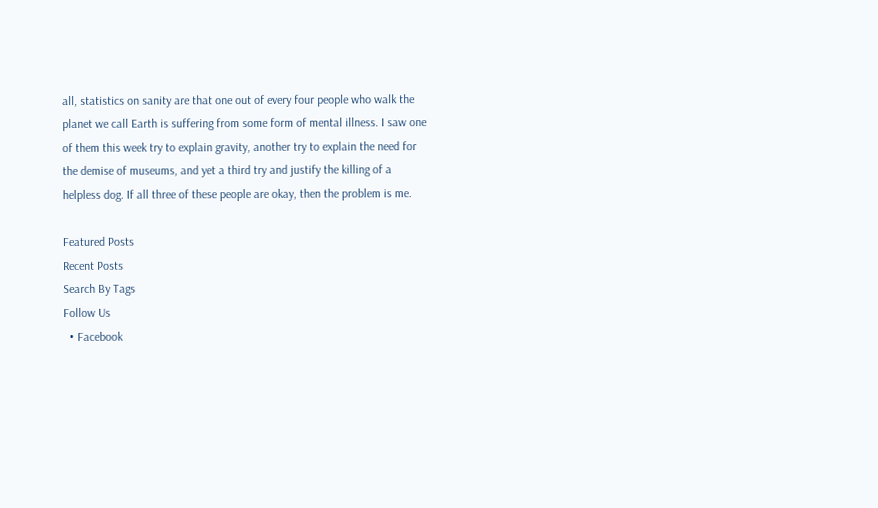all, statistics on sanity are that one out of every four people who walk the planet we call Earth is suffering from some form of mental illness. I saw one of them this week try to explain gravity, another try to explain the need for the demise of museums, and yet a third try and justify the killing of a helpless dog. If all three of these people are okay, then the problem is me.

Featured Posts
Recent Posts
Search By Tags
Follow Us
  • Facebook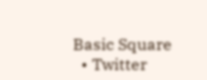Basic Square
  • Twitter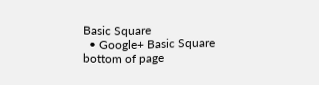Basic Square
  • Google+ Basic Square
bottom of page